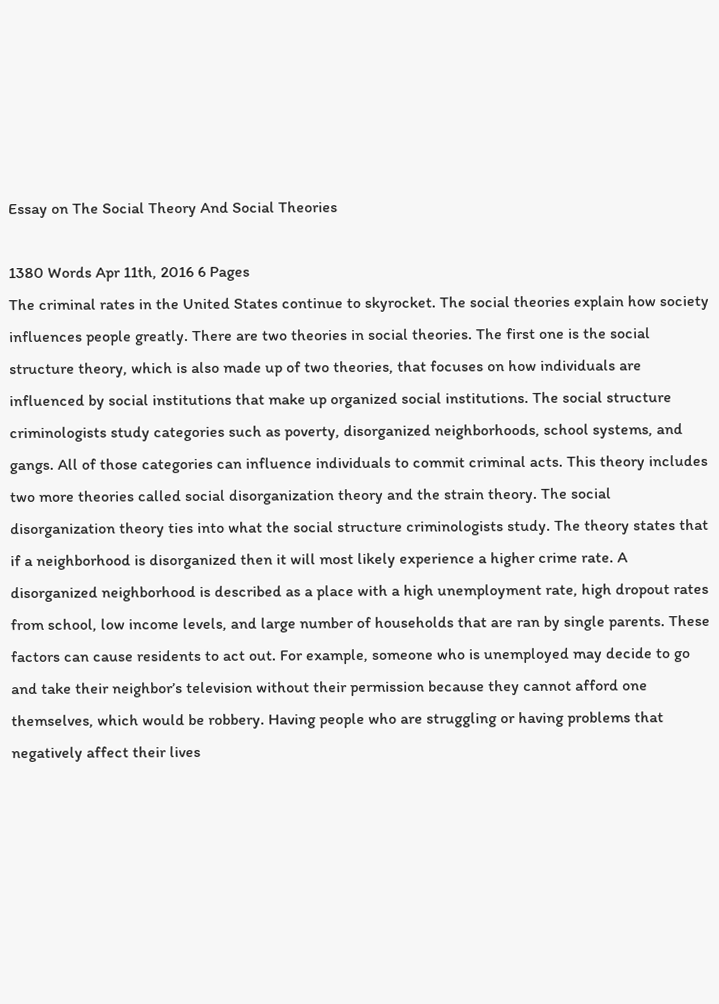Essay on The Social Theory And Social Theories

1380 Words Apr 11th, 2016 6 Pages
The criminal rates in the United States continue to skyrocket. The social theories explain how society influences people greatly. There are two theories in social theories. The first one is the social structure theory, which is also made up of two theories, that focuses on how individuals are influenced by social institutions that make up organized social institutions. The social structure criminologists study categories such as poverty, disorganized neighborhoods, school systems, and gangs. All of those categories can influence individuals to commit criminal acts. This theory includes two more theories called social disorganization theory and the strain theory. The social disorganization theory ties into what the social structure criminologists study. The theory states that if a neighborhood is disorganized then it will most likely experience a higher crime rate. A disorganized neighborhood is described as a place with a high unemployment rate, high dropout rates from school, low income levels, and large number of households that are ran by single parents. These factors can cause residents to act out. For example, someone who is unemployed may decide to go and take their neighbor’s television without their permission because they cannot afford one themselves, which would be robbery. Having people who are struggling or having problems that negatively affect their lives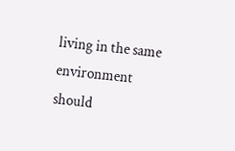living in the same environment should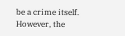be a crime itself. However, the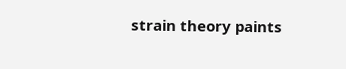strain theory paints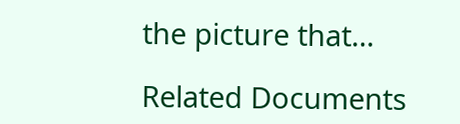the picture that…

Related Documents